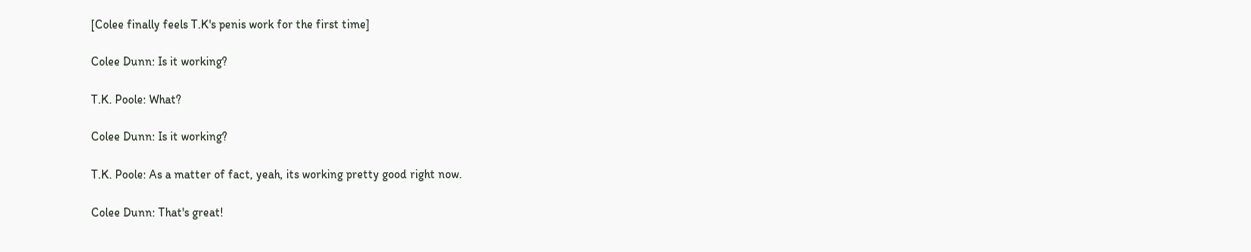[Colee finally feels T.K's penis work for the first time]

Colee Dunn: Is it working?

T.K. Poole: What?

Colee Dunn: Is it working?

T.K. Poole: As a matter of fact, yeah, its working pretty good right now.

Colee Dunn: That's great!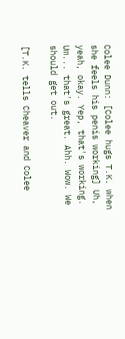Colee Dunn: [Colee hugs T.K. when she feels his penis working] Uh, yeah, okay. Yep, that's working. Um... that's great. Ahh. Wow. We should get out.

[T.K. tells Cheaver and Colee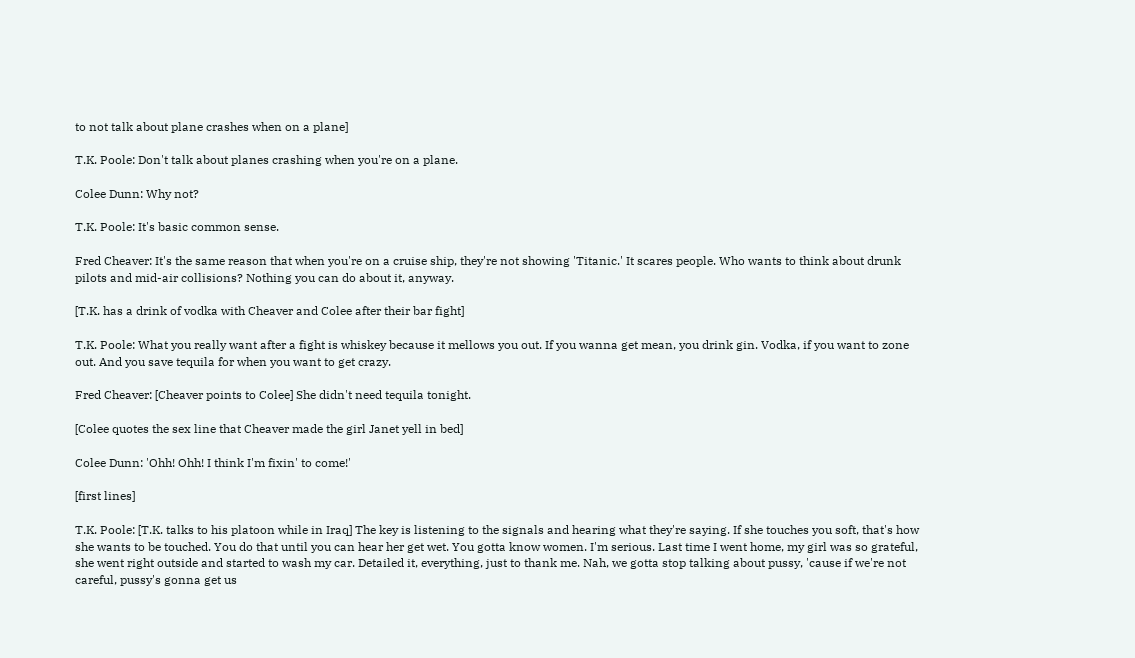to not talk about plane crashes when on a plane]

T.K. Poole: Don't talk about planes crashing when you're on a plane.

Colee Dunn: Why not?

T.K. Poole: It's basic common sense.

Fred Cheaver: It's the same reason that when you're on a cruise ship, they're not showing 'Titanic.' It scares people. Who wants to think about drunk pilots and mid-air collisions? Nothing you can do about it, anyway.

[T.K. has a drink of vodka with Cheaver and Colee after their bar fight]

T.K. Poole: What you really want after a fight is whiskey because it mellows you out. If you wanna get mean, you drink gin. Vodka, if you want to zone out. And you save tequila for when you want to get crazy.

Fred Cheaver: [Cheaver points to Colee] She didn't need tequila tonight.

[Colee quotes the sex line that Cheaver made the girl Janet yell in bed]

Colee Dunn: 'Ohh! Ohh! I think I'm fixin' to come!'

[first lines]

T.K. Poole: [T.K. talks to his platoon while in Iraq] The key is listening to the signals and hearing what they're saying. If she touches you soft, that's how she wants to be touched. You do that until you can hear her get wet. You gotta know women. I'm serious. Last time I went home, my girl was so grateful, she went right outside and started to wash my car. Detailed it, everything, just to thank me. Nah, we gotta stop talking about pussy, 'cause if we're not careful, pussy's gonna get us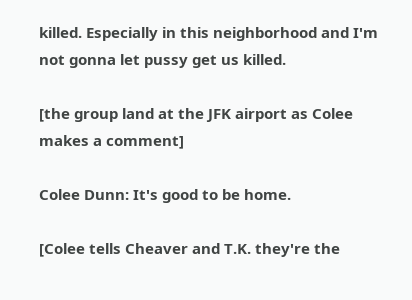killed. Especially in this neighborhood and I'm not gonna let pussy get us killed.

[the group land at the JFK airport as Colee makes a comment]

Colee Dunn: It's good to be home.

[Colee tells Cheaver and T.K. they're the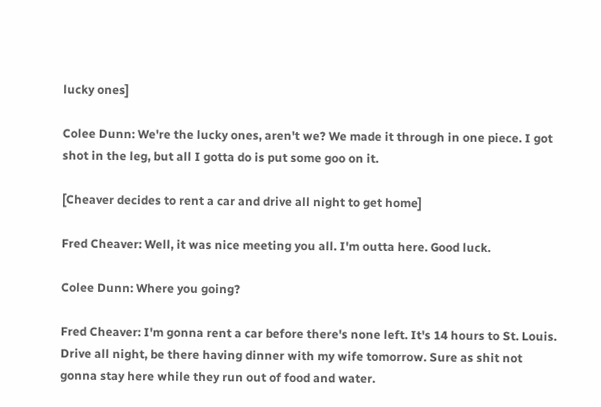lucky ones]

Colee Dunn: We're the lucky ones, aren't we? We made it through in one piece. I got shot in the leg, but all I gotta do is put some goo on it.

[Cheaver decides to rent a car and drive all night to get home]

Fred Cheaver: Well, it was nice meeting you all. I'm outta here. Good luck.

Colee Dunn: Where you going?

Fred Cheaver: I'm gonna rent a car before there's none left. It's 14 hours to St. Louis. Drive all night, be there having dinner with my wife tomorrow. Sure as shit not gonna stay here while they run out of food and water.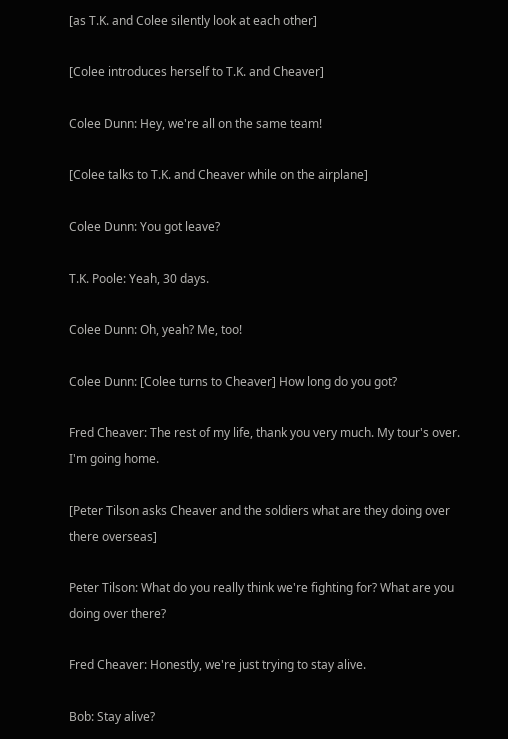[as T.K. and Colee silently look at each other]

[Colee introduces herself to T.K. and Cheaver]

Colee Dunn: Hey, we're all on the same team!

[Colee talks to T.K. and Cheaver while on the airplane]

Colee Dunn: You got leave?

T.K. Poole: Yeah, 30 days.

Colee Dunn: Oh, yeah? Me, too!

Colee Dunn: [Colee turns to Cheaver] How long do you got?

Fred Cheaver: The rest of my life, thank you very much. My tour's over. I'm going home.

[Peter Tilson asks Cheaver and the soldiers what are they doing over there overseas]

Peter Tilson: What do you really think we're fighting for? What are you doing over there?

Fred Cheaver: Honestly, we're just trying to stay alive.

Bob: Stay alive?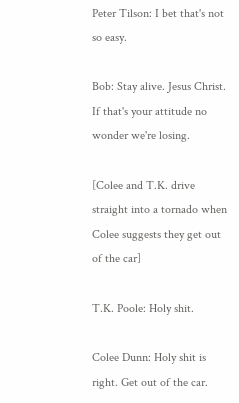Peter Tilson: I bet that's not so easy.

Bob: Stay alive. Jesus Christ. If that's your attitude no wonder we're losing.

[Colee and T.K. drive straight into a tornado when Colee suggests they get out of the car]

T.K. Poole: Holy shit.

Colee Dunn: Holy shit is right. Get out of the car.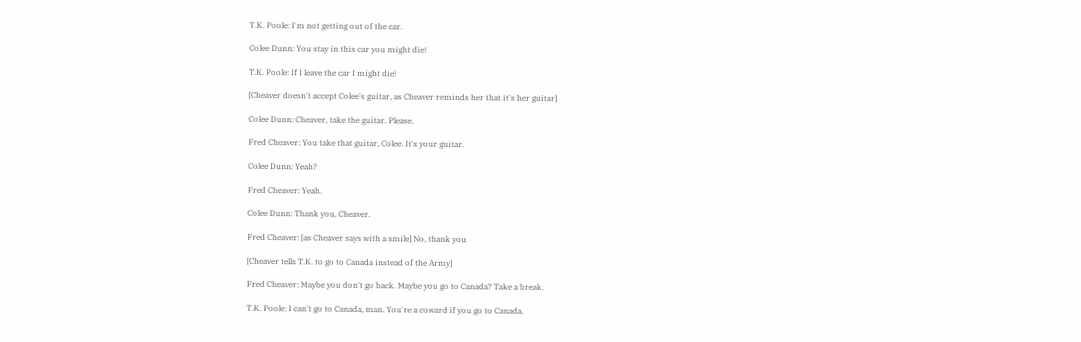T.K. Poole: I'm not getting out of the car.

Colee Dunn: You stay in this car you might die!

T.K. Poole: If I leave the car I might die!

[Cheaver doesn't accept Colee's guitar, as Cheaver reminds her that it's her guitar]

Colee Dunn: Cheaver, take the guitar. Please.

Fred Cheaver: You take that guitar, Colee. It's your guitar.

Colee Dunn: Yeah?

Fred Cheaver: Yeah.

Colee Dunn: Thank you, Cheaver.

Fred Cheaver: [as Cheaver says with a smile] No, thank you

[Cheaver tells T.K. to go to Canada instead of the Army]

Fred Cheaver: Maybe you don't go back. Maybe you go to Canada? Take a break.

T.K. Poole: I can't go to Canada, man. You're a coward if you go to Canada.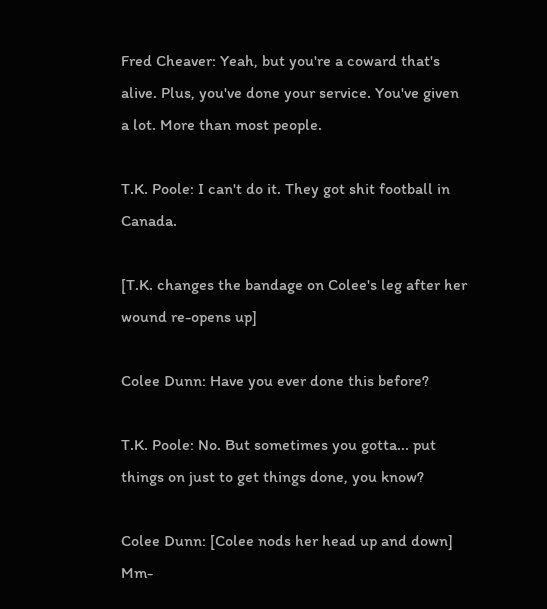Fred Cheaver: Yeah, but you're a coward that's alive. Plus, you've done your service. You've given a lot. More than most people.

T.K. Poole: I can't do it. They got shit football in Canada.

[T.K. changes the bandage on Colee's leg after her wound re-opens up]

Colee Dunn: Have you ever done this before?

T.K. Poole: No. But sometimes you gotta... put things on just to get things done, you know?

Colee Dunn: [Colee nods her head up and down] Mm-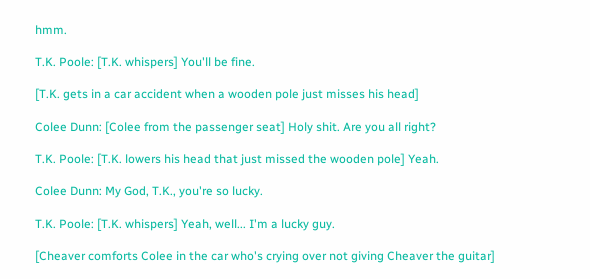hmm.

T.K. Poole: [T.K. whispers] You'll be fine.

[T.K. gets in a car accident when a wooden pole just misses his head]

Colee Dunn: [Colee from the passenger seat] Holy shit. Are you all right?

T.K. Poole: [T.K. lowers his head that just missed the wooden pole] Yeah.

Colee Dunn: My God, T.K., you're so lucky.

T.K. Poole: [T.K. whispers] Yeah, well... I'm a lucky guy.

[Cheaver comforts Colee in the car who's crying over not giving Cheaver the guitar]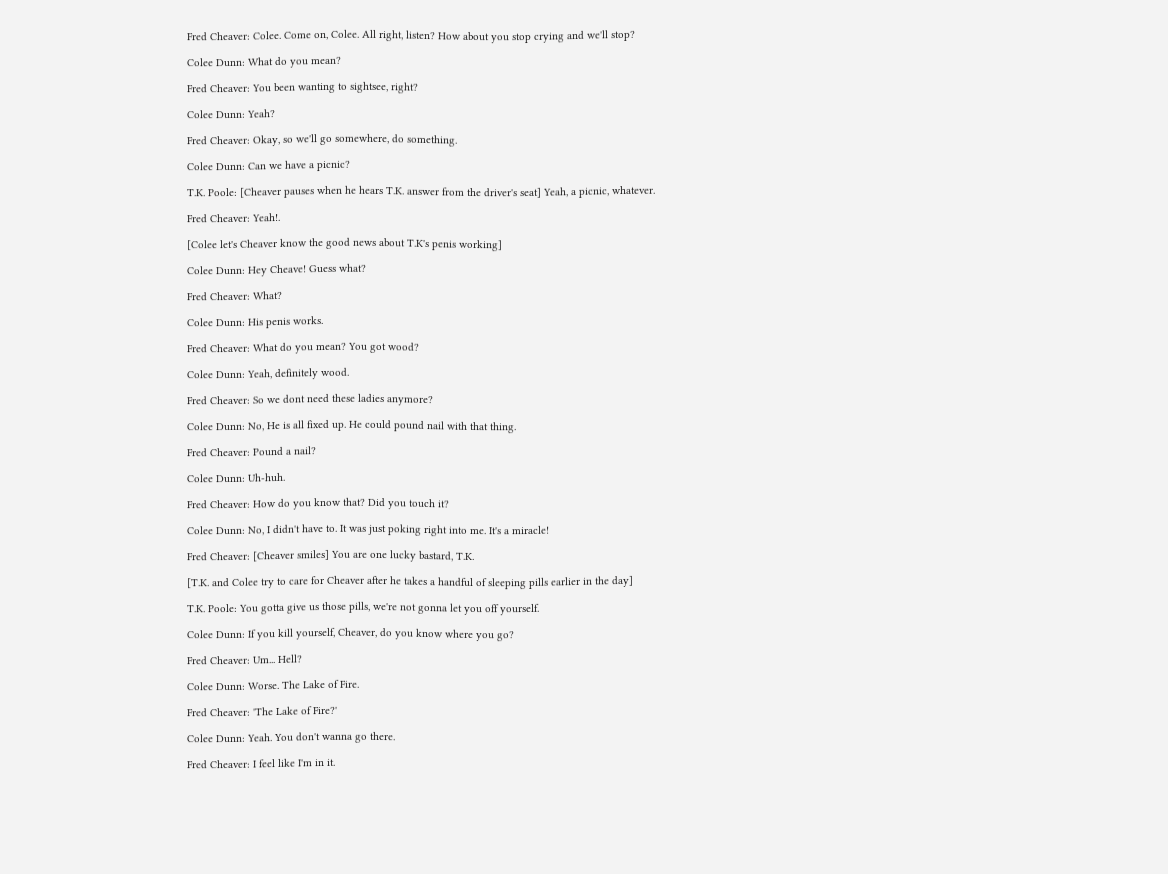Fred Cheaver: Colee. Come on, Colee. All right, listen? How about you stop crying and we'll stop?

Colee Dunn: What do you mean?

Fred Cheaver: You been wanting to sightsee, right?

Colee Dunn: Yeah?

Fred Cheaver: Okay, so we'll go somewhere, do something.

Colee Dunn: Can we have a picnic?

T.K. Poole: [Cheaver pauses when he hears T.K. answer from the driver's seat] Yeah, a picnic, whatever.

Fred Cheaver: Yeah!.

[Colee let's Cheaver know the good news about T.K's penis working]

Colee Dunn: Hey Cheave! Guess what?

Fred Cheaver: What?

Colee Dunn: His penis works.

Fred Cheaver: What do you mean? You got wood?

Colee Dunn: Yeah, definitely wood.

Fred Cheaver: So we dont need these ladies anymore?

Colee Dunn: No, He is all fixed up. He could pound nail with that thing.

Fred Cheaver: Pound a nail?

Colee Dunn: Uh-huh.

Fred Cheaver: How do you know that? Did you touch it?

Colee Dunn: No, I didn't have to. It was just poking right into me. It's a miracle!

Fred Cheaver: [Cheaver smiles] You are one lucky bastard, T.K.

[T.K. and Colee try to care for Cheaver after he takes a handful of sleeping pills earlier in the day]

T.K. Poole: You gotta give us those pills, we're not gonna let you off yourself.

Colee Dunn: If you kill yourself, Cheaver, do you know where you go?

Fred Cheaver: Um... Hell?

Colee Dunn: Worse. The Lake of Fire.

Fred Cheaver: 'The Lake of Fire?'

Colee Dunn: Yeah. You don't wanna go there.

Fred Cheaver: I feel like I'm in it.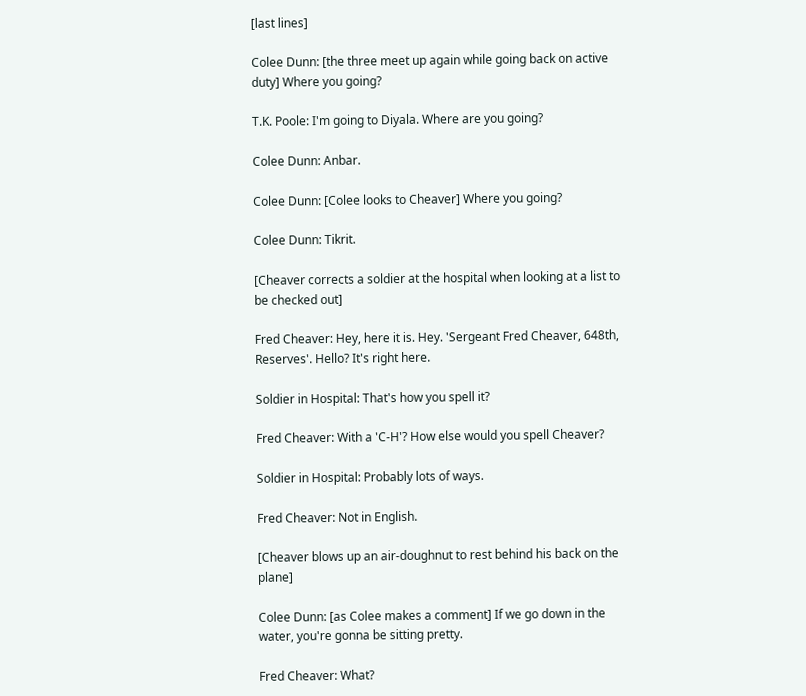[last lines]

Colee Dunn: [the three meet up again while going back on active duty] Where you going?

T.K. Poole: I'm going to Diyala. Where are you going?

Colee Dunn: Anbar.

Colee Dunn: [Colee looks to Cheaver] Where you going?

Colee Dunn: Tikrit.

[Cheaver corrects a soldier at the hospital when looking at a list to be checked out]

Fred Cheaver: Hey, here it is. Hey. 'Sergeant Fred Cheaver, 648th, Reserves'. Hello? It's right here.

Soldier in Hospital: That's how you spell it?

Fred Cheaver: With a 'C-H'? How else would you spell Cheaver?

Soldier in Hospital: Probably lots of ways.

Fred Cheaver: Not in English.

[Cheaver blows up an air-doughnut to rest behind his back on the plane]

Colee Dunn: [as Colee makes a comment] If we go down in the water, you're gonna be sitting pretty.

Fred Cheaver: What?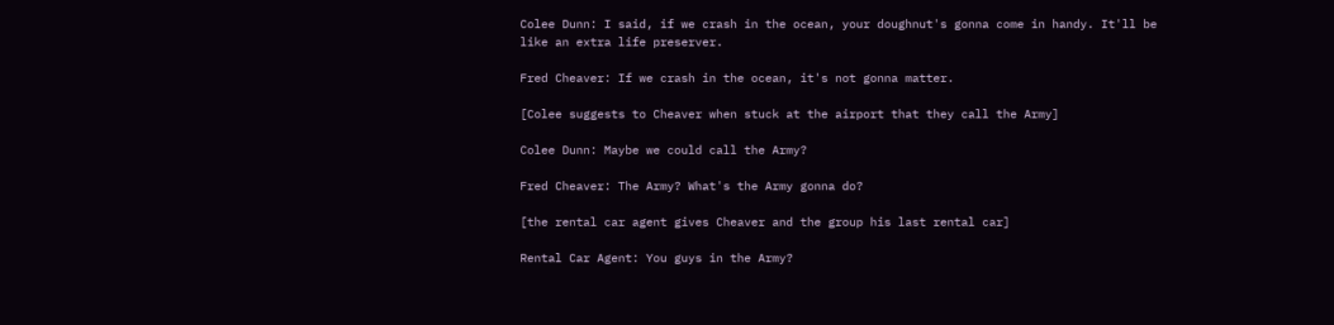Colee Dunn: I said, if we crash in the ocean, your doughnut's gonna come in handy. It'll be like an extra life preserver.

Fred Cheaver: If we crash in the ocean, it's not gonna matter.

[Colee suggests to Cheaver when stuck at the airport that they call the Army]

Colee Dunn: Maybe we could call the Army?

Fred Cheaver: The Army? What's the Army gonna do?

[the rental car agent gives Cheaver and the group his last rental car]

Rental Car Agent: You guys in the Army?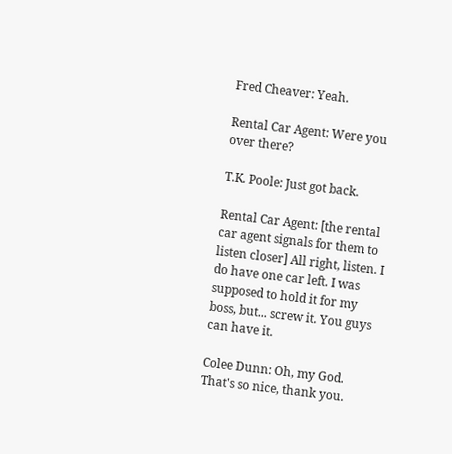Fred Cheaver: Yeah.

Rental Car Agent: Were you over there?

T.K. Poole: Just got back.

Rental Car Agent: [the rental car agent signals for them to listen closer] All right, listen. I do have one car left. I was supposed to hold it for my boss, but... screw it. You guys can have it.

Colee Dunn: Oh, my God. That's so nice, thank you.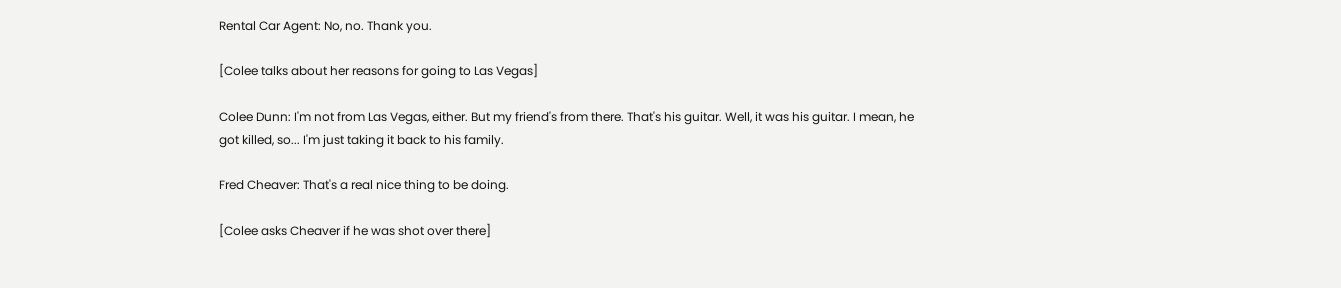Rental Car Agent: No, no. Thank you.

[Colee talks about her reasons for going to Las Vegas]

Colee Dunn: I'm not from Las Vegas, either. But my friend's from there. That's his guitar. Well, it was his guitar. I mean, he got killed, so... I'm just taking it back to his family.

Fred Cheaver: That's a real nice thing to be doing.

[Colee asks Cheaver if he was shot over there]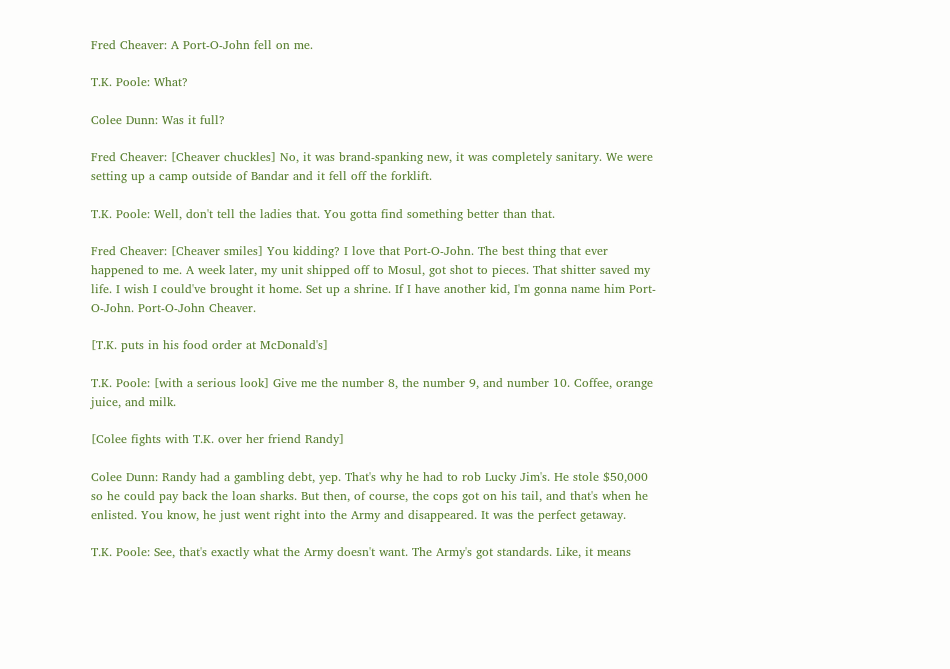Fred Cheaver: A Port-O-John fell on me.

T.K. Poole: What?

Colee Dunn: Was it full?

Fred Cheaver: [Cheaver chuckles] No, it was brand-spanking new, it was completely sanitary. We were setting up a camp outside of Bandar and it fell off the forklift.

T.K. Poole: Well, don't tell the ladies that. You gotta find something better than that.

Fred Cheaver: [Cheaver smiles] You kidding? I love that Port-O-John. The best thing that ever happened to me. A week later, my unit shipped off to Mosul, got shot to pieces. That shitter saved my life. I wish I could've brought it home. Set up a shrine. If I have another kid, I'm gonna name him Port-O-John. Port-O-John Cheaver.

[T.K. puts in his food order at McDonald's]

T.K. Poole: [with a serious look] Give me the number 8, the number 9, and number 10. Coffee, orange juice, and milk.

[Colee fights with T.K. over her friend Randy]

Colee Dunn: Randy had a gambling debt, yep. That's why he had to rob Lucky Jim's. He stole $50,000 so he could pay back the loan sharks. But then, of course, the cops got on his tail, and that's when he enlisted. You know, he just went right into the Army and disappeared. It was the perfect getaway.

T.K. Poole: See, that's exactly what the Army doesn't want. The Army's got standards. Like, it means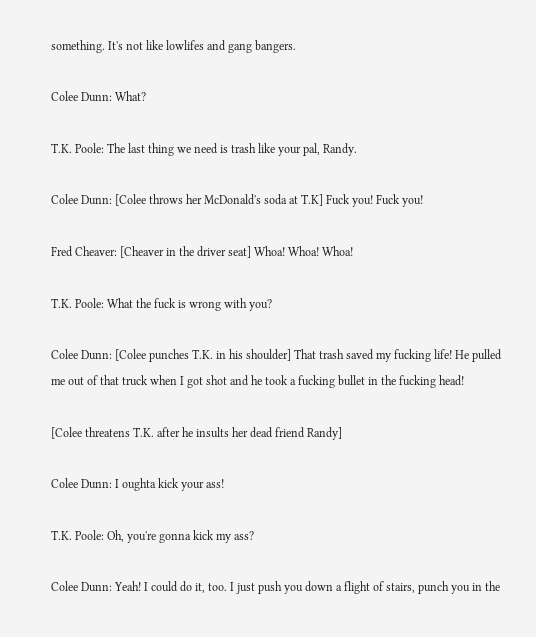something. It's not like lowlifes and gang bangers.

Colee Dunn: What?

T.K. Poole: The last thing we need is trash like your pal, Randy.

Colee Dunn: [Colee throws her McDonald's soda at T.K] Fuck you! Fuck you!

Fred Cheaver: [Cheaver in the driver seat] Whoa! Whoa! Whoa!

T.K. Poole: What the fuck is wrong with you?

Colee Dunn: [Colee punches T.K. in his shoulder] That trash saved my fucking life! He pulled me out of that truck when I got shot and he took a fucking bullet in the fucking head!

[Colee threatens T.K. after he insults her dead friend Randy]

Colee Dunn: I oughta kick your ass!

T.K. Poole: Oh, you're gonna kick my ass?

Colee Dunn: Yeah! I could do it, too. I just push you down a flight of stairs, punch you in the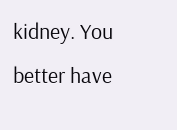kidney. You better have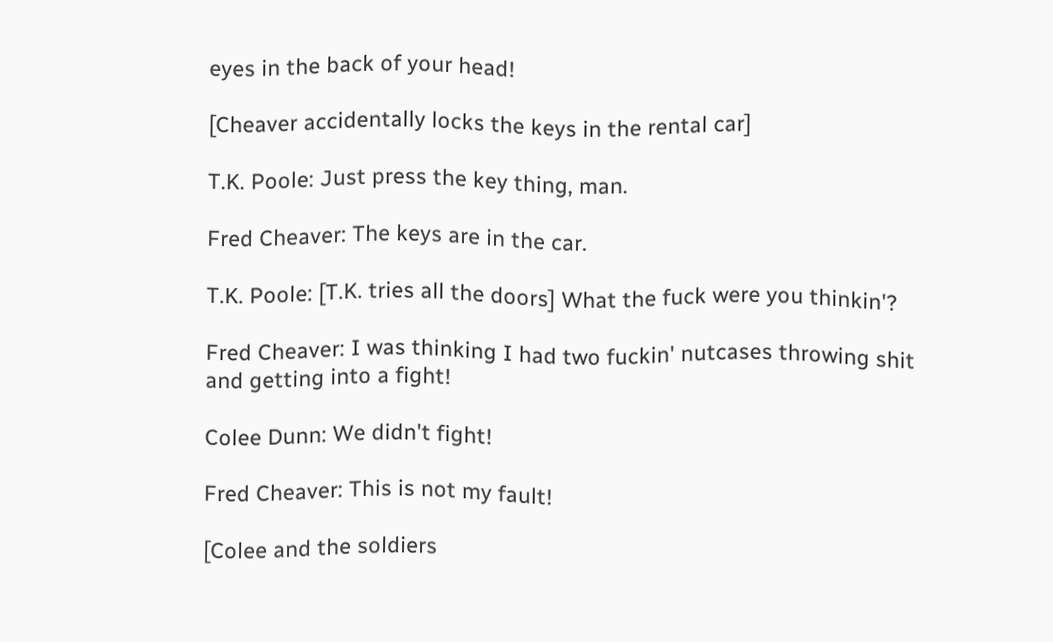eyes in the back of your head!

[Cheaver accidentally locks the keys in the rental car]

T.K. Poole: Just press the key thing, man.

Fred Cheaver: The keys are in the car.

T.K. Poole: [T.K. tries all the doors] What the fuck were you thinkin'?

Fred Cheaver: I was thinking I had two fuckin' nutcases throwing shit and getting into a fight!

Colee Dunn: We didn't fight!

Fred Cheaver: This is not my fault!

[Colee and the soldiers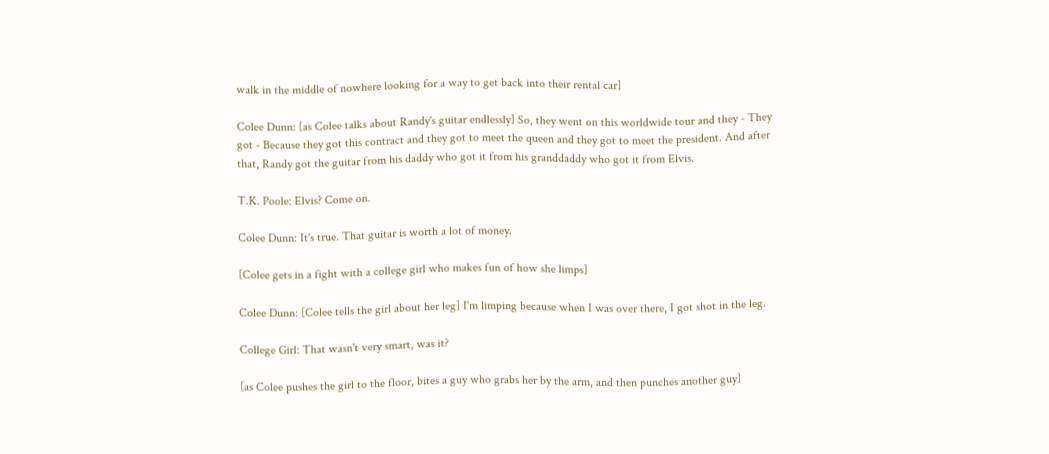walk in the middle of nowhere looking for a way to get back into their rental car]

Colee Dunn: [as Colee talks about Randy's guitar endlessly] So, they went on this worldwide tour and they - They got - Because they got this contract and they got to meet the queen and they got to meet the president. And after that, Randy got the guitar from his daddy who got it from his granddaddy who got it from Elvis.

T.K. Poole: Elvis? Come on.

Colee Dunn: It's true. That guitar is worth a lot of money.

[Colee gets in a fight with a college girl who makes fun of how she limps]

Colee Dunn: [Colee tells the girl about her leg] I'm limping because when I was over there, I got shot in the leg.

College Girl: That wasn't very smart, was it?

[as Colee pushes the girl to the floor, bites a guy who grabs her by the arm, and then punches another guy]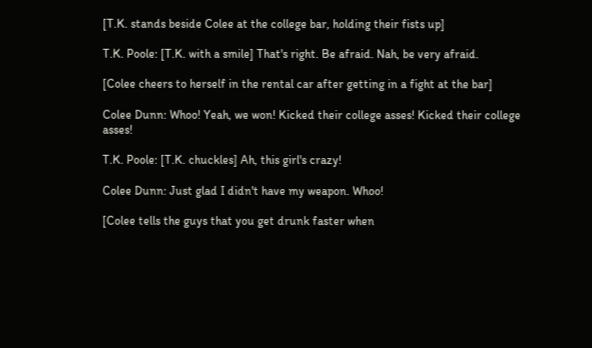[T.K. stands beside Colee at the college bar, holding their fists up]

T.K. Poole: [T.K. with a smile] That's right. Be afraid. Nah, be very afraid.

[Colee cheers to herself in the rental car after getting in a fight at the bar]

Colee Dunn: Whoo! Yeah, we won! Kicked their college asses! Kicked their college asses!

T.K. Poole: [T.K. chuckles] Ah, this girl's crazy!

Colee Dunn: Just glad I didn't have my weapon. Whoo!

[Colee tells the guys that you get drunk faster when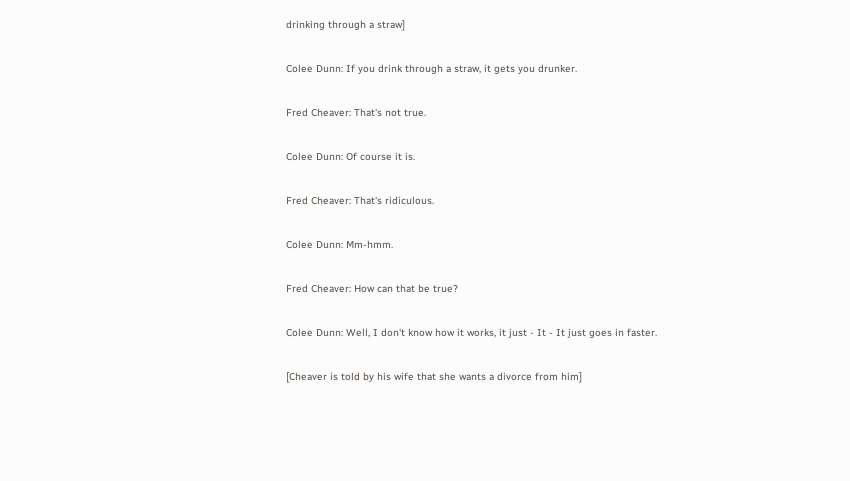drinking through a straw]

Colee Dunn: If you drink through a straw, it gets you drunker.

Fred Cheaver: That's not true.

Colee Dunn: Of course it is.

Fred Cheaver: That's ridiculous.

Colee Dunn: Mm-hmm.

Fred Cheaver: How can that be true?

Colee Dunn: Well, I don't know how it works, it just - It - It just goes in faster.

[Cheaver is told by his wife that she wants a divorce from him]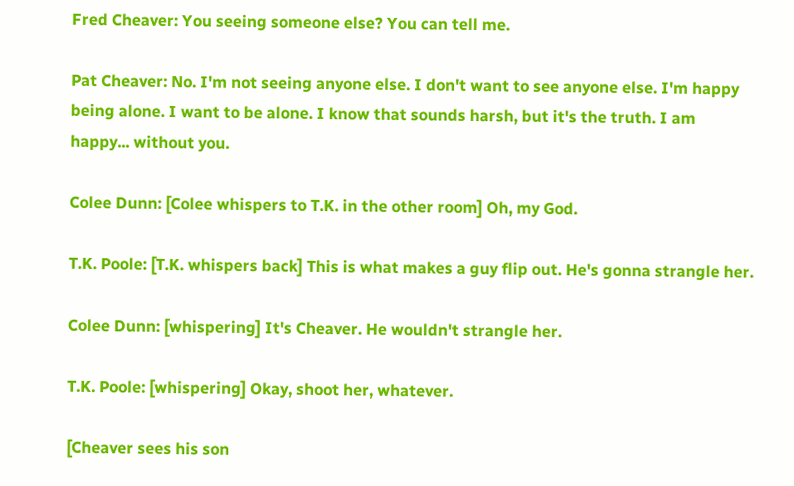Fred Cheaver: You seeing someone else? You can tell me.

Pat Cheaver: No. I'm not seeing anyone else. I don't want to see anyone else. I'm happy being alone. I want to be alone. I know that sounds harsh, but it's the truth. I am happy... without you.

Colee Dunn: [Colee whispers to T.K. in the other room] Oh, my God.

T.K. Poole: [T.K. whispers back] This is what makes a guy flip out. He's gonna strangle her.

Colee Dunn: [whispering] It's Cheaver. He wouldn't strangle her.

T.K. Poole: [whispering] Okay, shoot her, whatever.

[Cheaver sees his son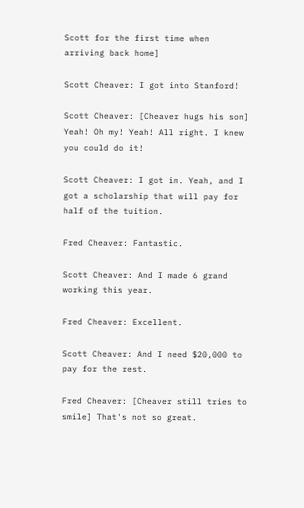Scott for the first time when arriving back home]

Scott Cheaver: I got into Stanford!

Scott Cheaver: [Cheaver hugs his son] Yeah! Oh my! Yeah! All right. I knew you could do it!

Scott Cheaver: I got in. Yeah, and I got a scholarship that will pay for half of the tuition.

Fred Cheaver: Fantastic.

Scott Cheaver: And I made 6 grand working this year.

Fred Cheaver: Excellent.

Scott Cheaver: And I need $20,000 to pay for the rest.

Fred Cheaver: [Cheaver still tries to smile] That's not so great.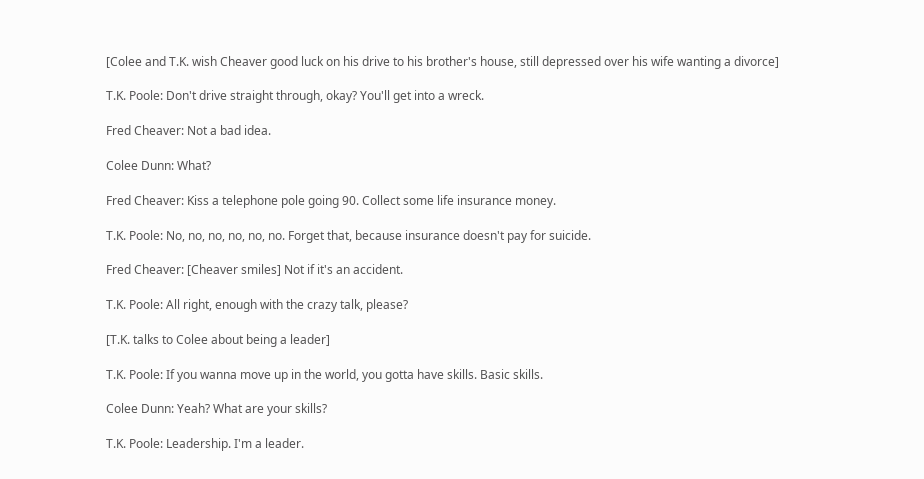[Colee and T.K. wish Cheaver good luck on his drive to his brother's house, still depressed over his wife wanting a divorce]

T.K. Poole: Don't drive straight through, okay? You'll get into a wreck.

Fred Cheaver: Not a bad idea.

Colee Dunn: What?

Fred Cheaver: Kiss a telephone pole going 90. Collect some life insurance money.

T.K. Poole: No, no, no, no, no, no. Forget that, because insurance doesn't pay for suicide.

Fred Cheaver: [Cheaver smiles] Not if it's an accident.

T.K. Poole: All right, enough with the crazy talk, please?

[T.K. talks to Colee about being a leader]

T.K. Poole: If you wanna move up in the world, you gotta have skills. Basic skills.

Colee Dunn: Yeah? What are your skills?

T.K. Poole: Leadership. I'm a leader.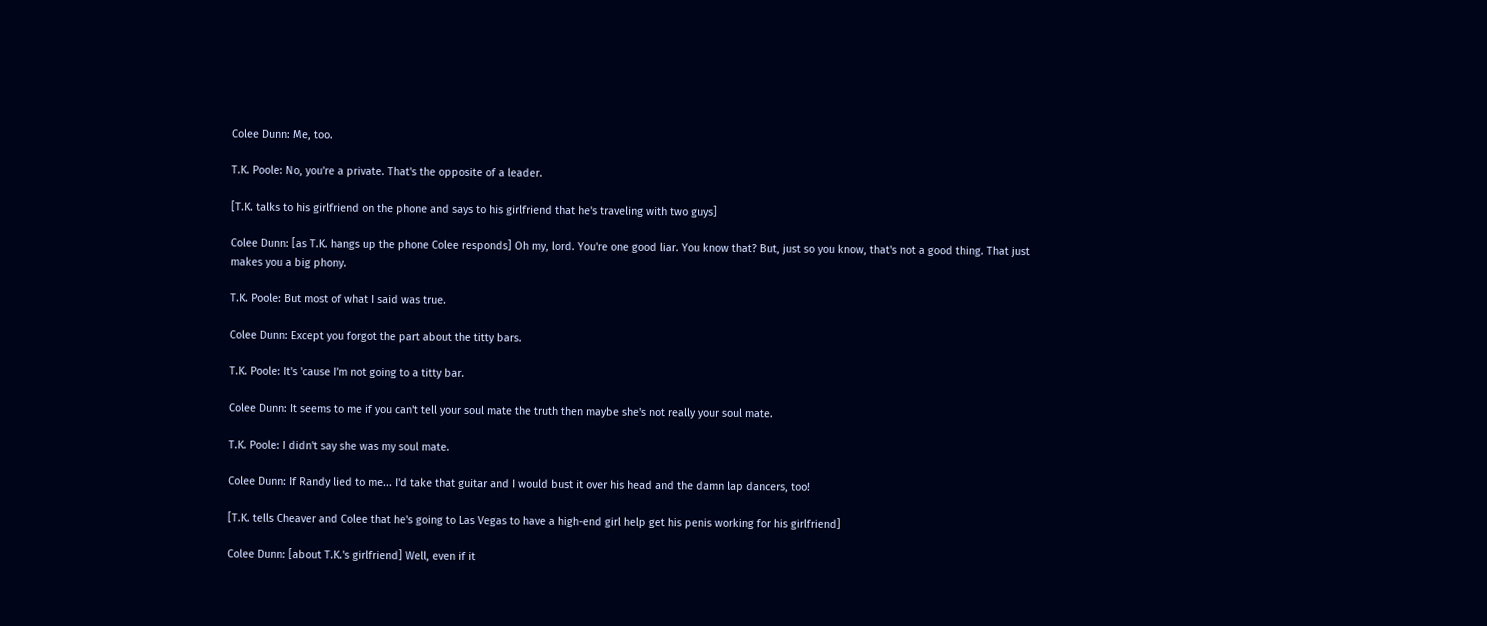Colee Dunn: Me, too.

T.K. Poole: No, you're a private. That's the opposite of a leader.

[T.K. talks to his girlfriend on the phone and says to his girlfriend that he's traveling with two guys]

Colee Dunn: [as T.K. hangs up the phone Colee responds] Oh my, lord. You're one good liar. You know that? But, just so you know, that's not a good thing. That just makes you a big phony.

T.K. Poole: But most of what I said was true.

Colee Dunn: Except you forgot the part about the titty bars.

T.K. Poole: It's 'cause I'm not going to a titty bar.

Colee Dunn: It seems to me if you can't tell your soul mate the truth then maybe she's not really your soul mate.

T.K. Poole: I didn't say she was my soul mate.

Colee Dunn: If Randy lied to me... I'd take that guitar and I would bust it over his head and the damn lap dancers, too!

[T.K. tells Cheaver and Colee that he's going to Las Vegas to have a high-end girl help get his penis working for his girlfriend]

Colee Dunn: [about T.K.'s girlfriend] Well, even if it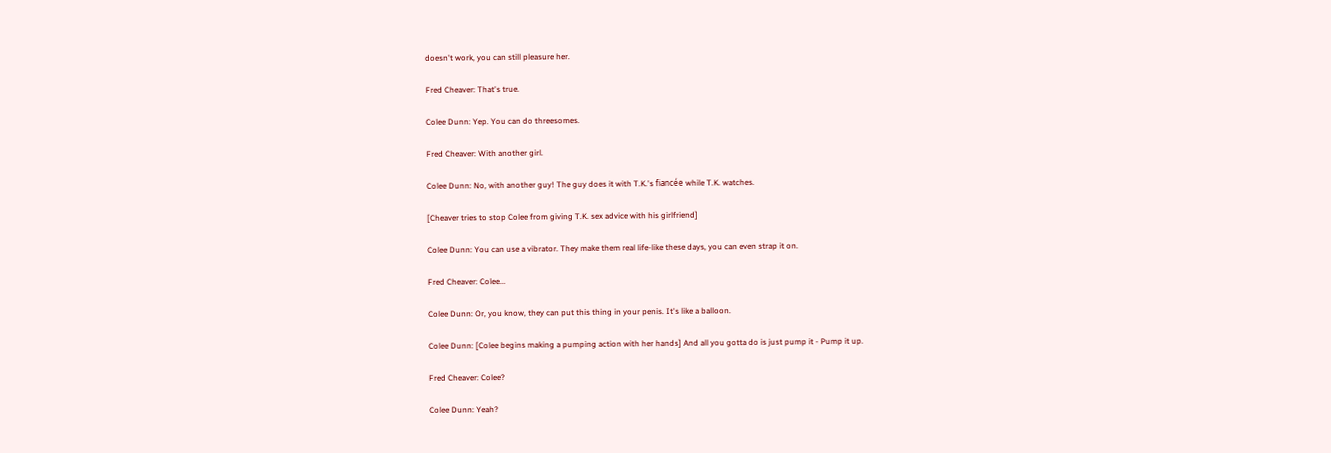doesn't work, you can still pleasure her.

Fred Cheaver: That's true.

Colee Dunn: Yep. You can do threesomes.

Fred Cheaver: With another girl.

Colee Dunn: No, with another guy! The guy does it with T.K.'s fiancée while T.K. watches.

[Cheaver tries to stop Colee from giving T.K. sex advice with his girlfriend]

Colee Dunn: You can use a vibrator. They make them real life-like these days, you can even strap it on.

Fred Cheaver: Colee...

Colee Dunn: Or, you know, they can put this thing in your penis. It's like a balloon.

Colee Dunn: [Colee begins making a pumping action with her hands] And all you gotta do is just pump it - Pump it up.

Fred Cheaver: Colee?

Colee Dunn: Yeah?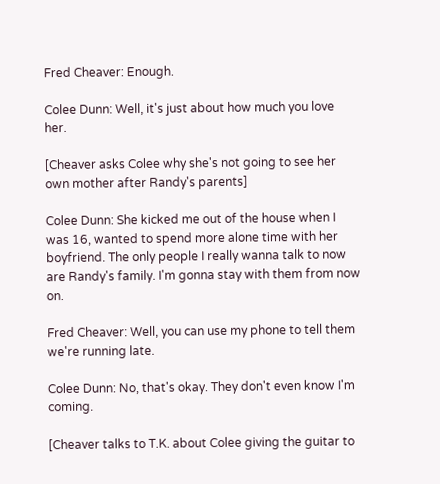Fred Cheaver: Enough.

Colee Dunn: Well, it's just about how much you love her.

[Cheaver asks Colee why she's not going to see her own mother after Randy's parents]

Colee Dunn: She kicked me out of the house when I was 16, wanted to spend more alone time with her boyfriend. The only people I really wanna talk to now are Randy's family. I'm gonna stay with them from now on.

Fred Cheaver: Well, you can use my phone to tell them we're running late.

Colee Dunn: No, that's okay. They don't even know I'm coming.

[Cheaver talks to T.K. about Colee giving the guitar to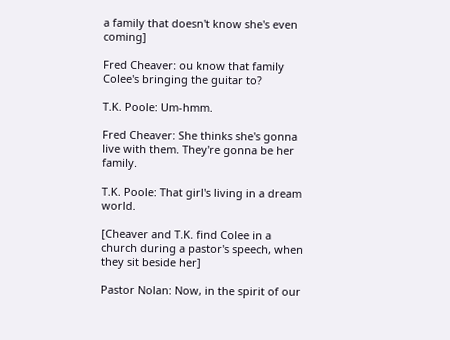a family that doesn't know she's even coming]

Fred Cheaver: ou know that family Colee's bringing the guitar to?

T.K. Poole: Um-hmm.

Fred Cheaver: She thinks she's gonna live with them. They're gonna be her family.

T.K. Poole: That girl's living in a dream world.

[Cheaver and T.K. find Colee in a church during a pastor's speech, when they sit beside her]

Pastor Nolan: Now, in the spirit of our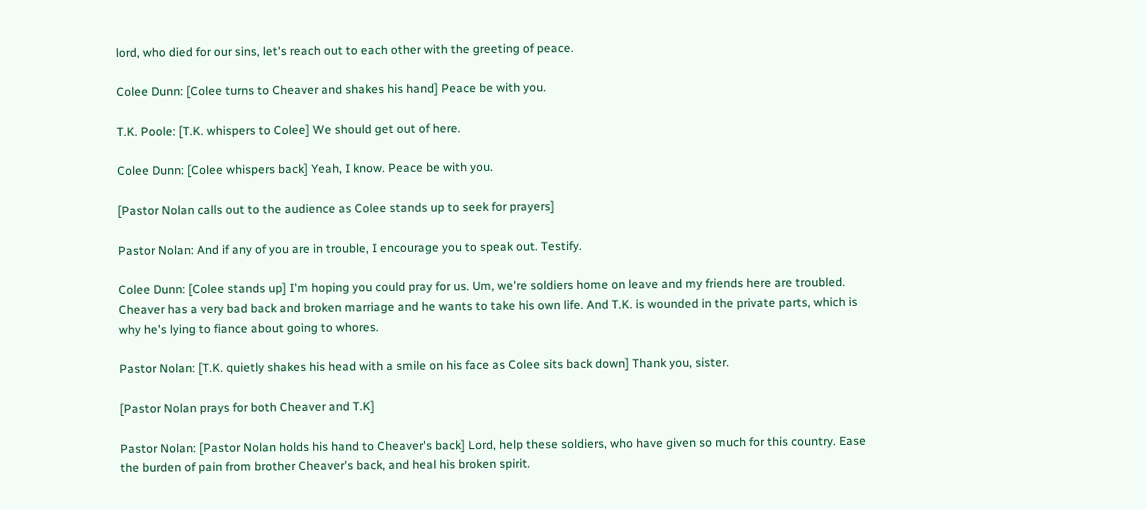lord, who died for our sins, let's reach out to each other with the greeting of peace.

Colee Dunn: [Colee turns to Cheaver and shakes his hand] Peace be with you.

T.K. Poole: [T.K. whispers to Colee] We should get out of here.

Colee Dunn: [Colee whispers back] Yeah, I know. Peace be with you.

[Pastor Nolan calls out to the audience as Colee stands up to seek for prayers]

Pastor Nolan: And if any of you are in trouble, I encourage you to speak out. Testify.

Colee Dunn: [Colee stands up] I'm hoping you could pray for us. Um, we're soldiers home on leave and my friends here are troubled. Cheaver has a very bad back and broken marriage and he wants to take his own life. And T.K. is wounded in the private parts, which is why he's lying to fiance about going to whores.

Pastor Nolan: [T.K. quietly shakes his head with a smile on his face as Colee sits back down] Thank you, sister.

[Pastor Nolan prays for both Cheaver and T.K]

Pastor Nolan: [Pastor Nolan holds his hand to Cheaver's back] Lord, help these soldiers, who have given so much for this country. Ease the burden of pain from brother Cheaver's back, and heal his broken spirit.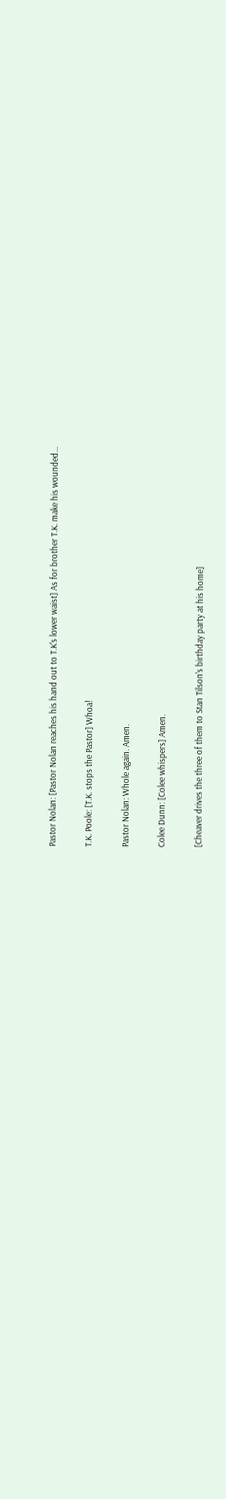Pastor Nolan: [Pastor Nolan reaches his hand out to T.K's lower waist] As for brother T.K. make his wounded...

T.K. Poole: [T.K. stops the Pastor] Whoa!

Pastor Nolan: Whole again. Amen.

Colee Dunn: [Colee whispers] Amen.

[Cheaver drives the three of them to Stan Tilson's birthday party at his home]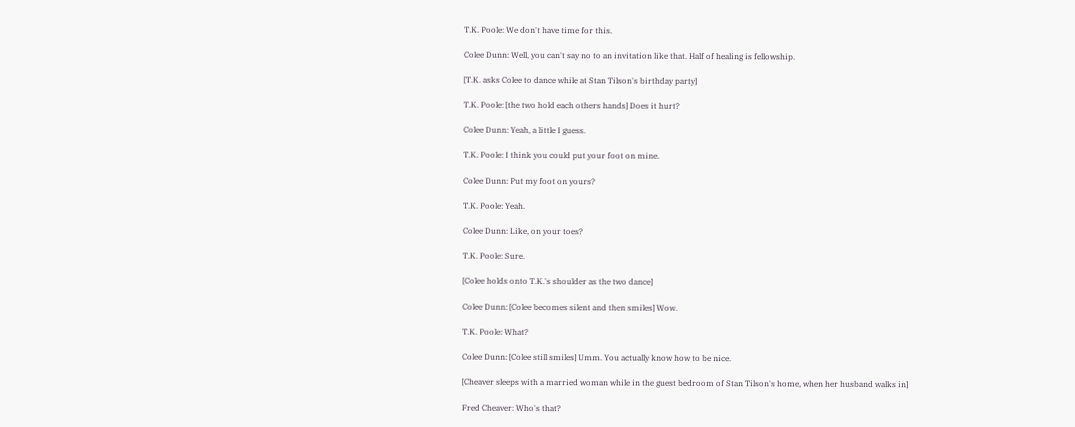T.K. Poole: We don't have time for this.

Colee Dunn: Well, you can't say no to an invitation like that. Half of healing is fellowship.

[T.K. asks Colee to dance while at Stan Tilson's birthday party]

T.K. Poole: [the two hold each others hands] Does it hurt?

Colee Dunn: Yeah, a little I guess.

T.K. Poole: I think you could put your foot on mine.

Colee Dunn: Put my foot on yours?

T.K. Poole: Yeah.

Colee Dunn: Like, on your toes?

T.K. Poole: Sure.

[Colee holds onto T.K.'s shoulder as the two dance]

Colee Dunn: [Colee becomes silent and then smiles] Wow.

T.K. Poole: What?

Colee Dunn: [Colee still smiles] Umm. You actually know how to be nice.

[Cheaver sleeps with a married woman while in the guest bedroom of Stan Tilson's home, when her husband walks in]

Fred Cheaver: Who's that?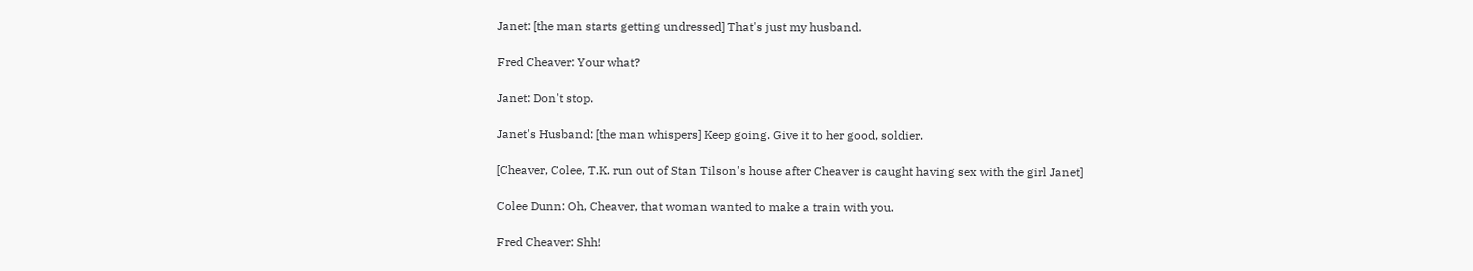Janet: [the man starts getting undressed] That's just my husband.

Fred Cheaver: Your what?

Janet: Don't stop.

Janet's Husband: [the man whispers] Keep going. Give it to her good, soldier.

[Cheaver, Colee, T.K. run out of Stan Tilson's house after Cheaver is caught having sex with the girl Janet]

Colee Dunn: Oh, Cheaver, that woman wanted to make a train with you.

Fred Cheaver: Shh!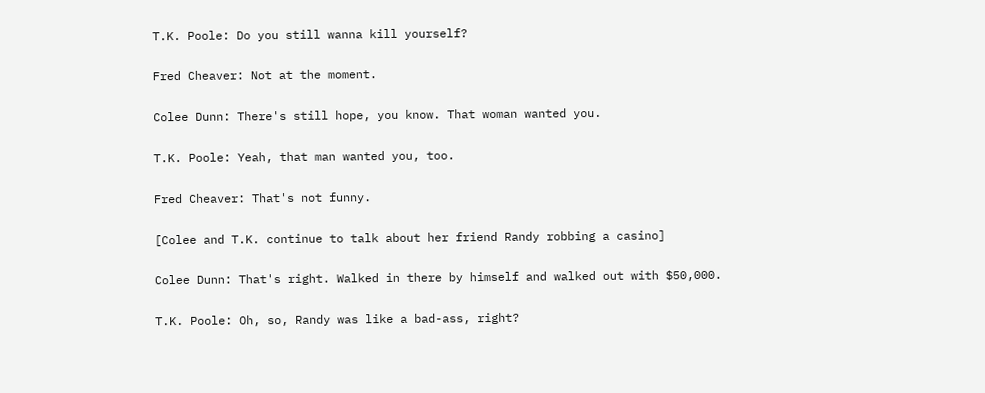T.K. Poole: Do you still wanna kill yourself?

Fred Cheaver: Not at the moment.

Colee Dunn: There's still hope, you know. That woman wanted you.

T.K. Poole: Yeah, that man wanted you, too.

Fred Cheaver: That's not funny.

[Colee and T.K. continue to talk about her friend Randy robbing a casino]

Colee Dunn: That's right. Walked in there by himself and walked out with $50,000.

T.K. Poole: Oh, so, Randy was like a bad-ass, right?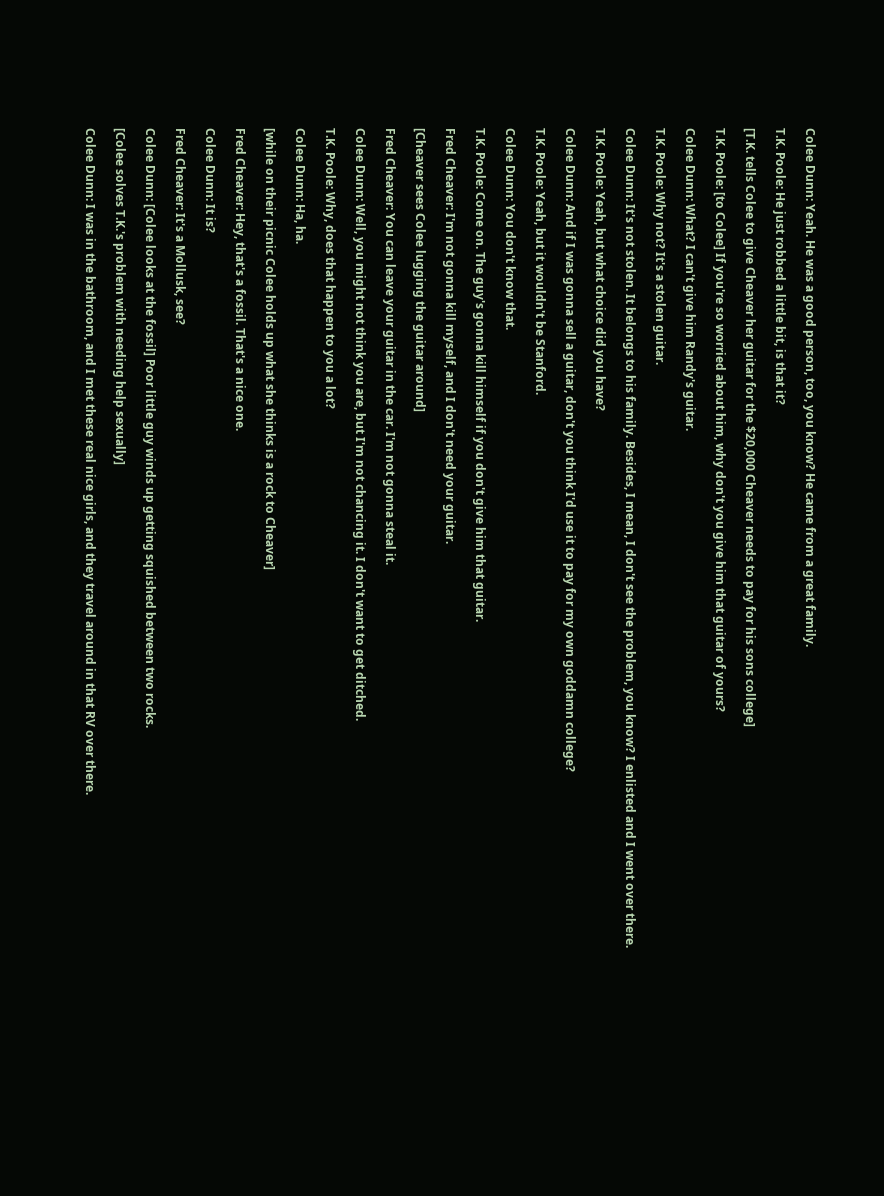Colee Dunn: Yeah. He was a good person, too, you know? He came from a great family.

T.K. Poole: He just robbed a little bit, is that it?

[T.K. tells Colee to give Cheaver her guitar for the $20,000 Cheaver needs to pay for his sons college]

T.K. Poole: [to Colee] If you're so worried about him, why don't you give him that guitar of yours?

Colee Dunn: What? I can't give him Randy's guitar.

T.K. Poole: Why not? It's a stolen guitar.

Colee Dunn: It's not stolen. It belongs to his family. Besides, I mean, I don't see the problem, you know? I enlisted and I went over there.

T.K. Poole: Yeah, but what choice did you have?

Colee Dunn: And if I was gonna sell a guitar, don't you think I'd use it to pay for my own goddamn college?

T.K. Poole: Yeah, but it wouldn't be Stanford.

Colee Dunn: You don't know that.

T.K. Poole: Come on. The guy's gonna kill himself if you don't give him that guitar.

Fred Cheaver: I'm not gonna kill myself, and I don't need your guitar.

[Cheaver sees Colee lugging the guitar around]

Fred Cheaver: You can leave your guitar in the car. I'm not gonna steal it.

Colee Dunn: Well, you might not think you are, but I'm not chancing it. I don't want to get ditched.

T.K. Poole: Why, does that happen to you a lot?

Colee Dunn: Ha, ha.

[while on their picnic Colee holds up what she thinks is a rock to Cheaver]

Fred Cheaver: Hey, that's a fossil. That's a nice one.

Colee Dunn: It is?

Fred Cheaver: It's a Mollusk, see?

Colee Dunn: [Colee looks at the fossil] Poor little guy winds up getting squished between two rocks.

[Colee solves T.K.'s problem with needing help sexually]

Colee Dunn: I was in the bathroom, and I met these real nice girls, and they travel around in that RV over there.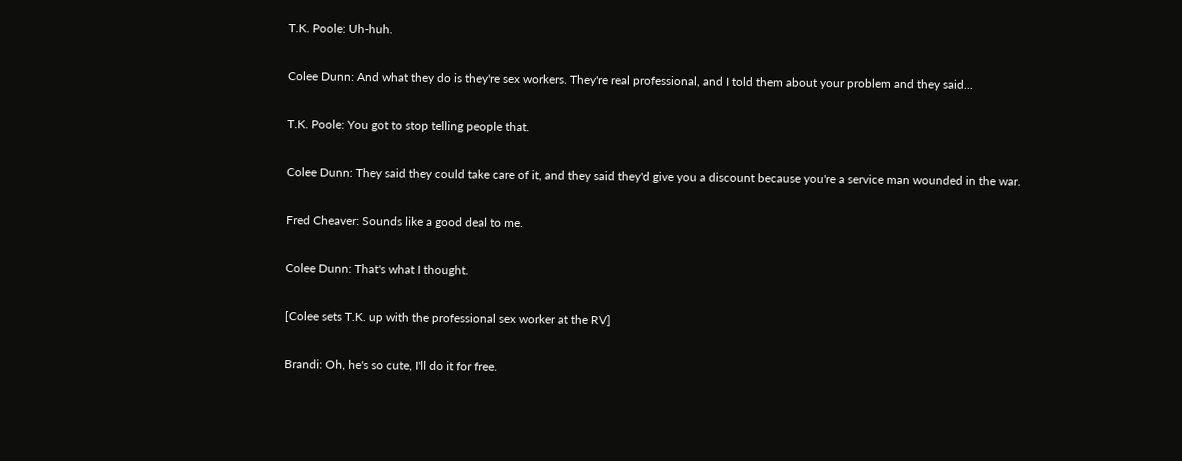T.K. Poole: Uh-huh.

Colee Dunn: And what they do is they're sex workers. They're real professional, and I told them about your problem and they said...

T.K. Poole: You got to stop telling people that.

Colee Dunn: They said they could take care of it, and they said they'd give you a discount because you're a service man wounded in the war.

Fred Cheaver: Sounds like a good deal to me.

Colee Dunn: That's what I thought.

[Colee sets T.K. up with the professional sex worker at the RV]

Brandi: Oh, he's so cute, I'll do it for free.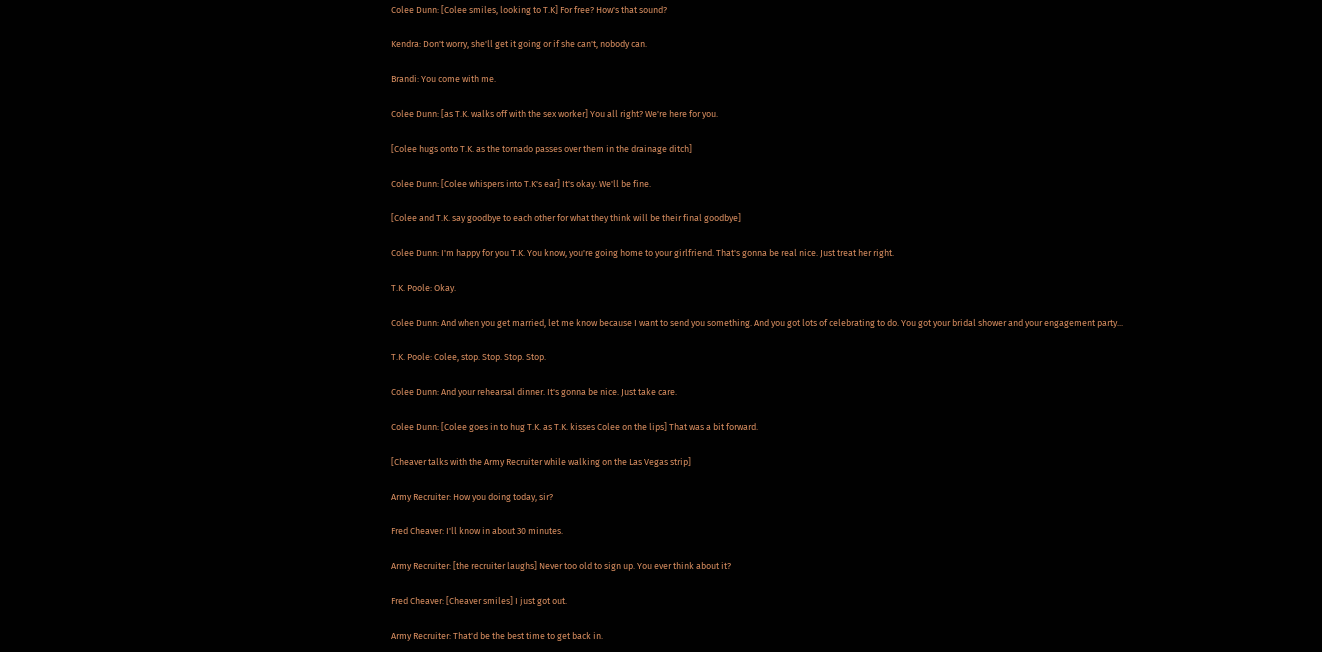Colee Dunn: [Colee smiles, looking to T.K] For free? How's that sound?

Kendra: Don't worry, she'll get it going or if she can't, nobody can.

Brandi: You come with me.

Colee Dunn: [as T.K. walks off with the sex worker] You all right? We're here for you.

[Colee hugs onto T.K. as the tornado passes over them in the drainage ditch]

Colee Dunn: [Colee whispers into T.K's ear] It's okay. We'll be fine.

[Colee and T.K. say goodbye to each other for what they think will be their final goodbye]

Colee Dunn: I'm happy for you T.K. You know, you're going home to your girlfriend. That's gonna be real nice. Just treat her right.

T.K. Poole: Okay.

Colee Dunn: And when you get married, let me know because I want to send you something. And you got lots of celebrating to do. You got your bridal shower and your engagement party...

T.K. Poole: Colee, stop. Stop. Stop. Stop.

Colee Dunn: And your rehearsal dinner. It's gonna be nice. Just take care.

Colee Dunn: [Colee goes in to hug T.K. as T.K. kisses Colee on the lips] That was a bit forward.

[Cheaver talks with the Army Recruiter while walking on the Las Vegas strip]

Army Recruiter: How you doing today, sir?

Fred Cheaver: I'll know in about 30 minutes.

Army Recruiter: [the recruiter laughs] Never too old to sign up. You ever think about it?

Fred Cheaver: [Cheaver smiles] I just got out.

Army Recruiter: That'd be the best time to get back in.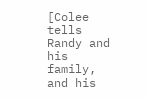[Colee tells Randy and his family, and his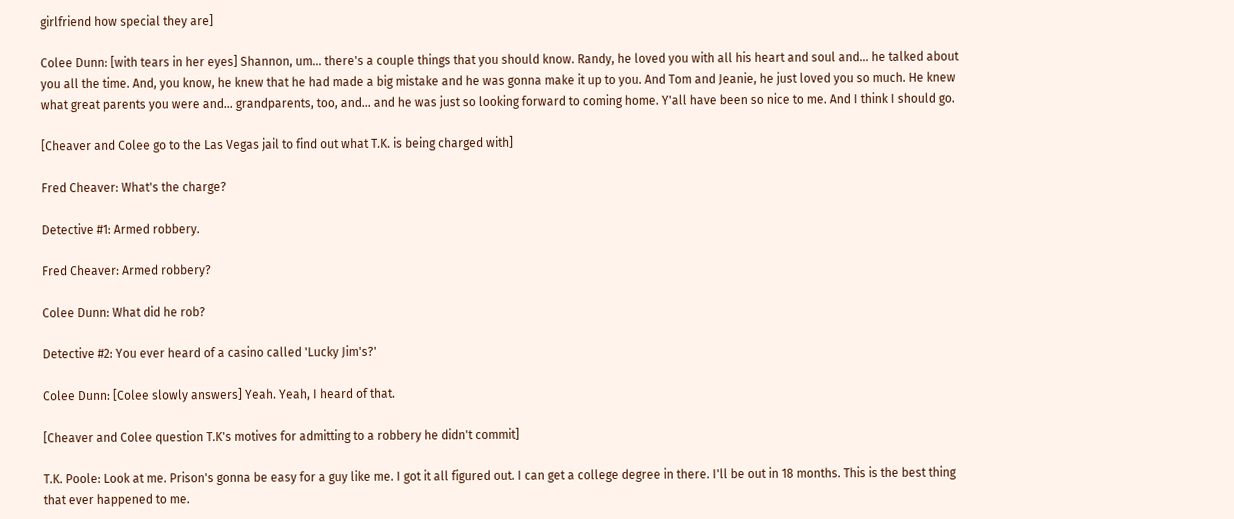girlfriend how special they are]

Colee Dunn: [with tears in her eyes] Shannon, um... there's a couple things that you should know. Randy, he loved you with all his heart and soul and... he talked about you all the time. And, you know, he knew that he had made a big mistake and he was gonna make it up to you. And Tom and Jeanie, he just loved you so much. He knew what great parents you were and... grandparents, too, and... and he was just so looking forward to coming home. Y'all have been so nice to me. And I think I should go.

[Cheaver and Colee go to the Las Vegas jail to find out what T.K. is being charged with]

Fred Cheaver: What's the charge?

Detective #1: Armed robbery.

Fred Cheaver: Armed robbery?

Colee Dunn: What did he rob?

Detective #2: You ever heard of a casino called 'Lucky Jim's?'

Colee Dunn: [Colee slowly answers] Yeah. Yeah, I heard of that.

[Cheaver and Colee question T.K's motives for admitting to a robbery he didn't commit]

T.K. Poole: Look at me. Prison's gonna be easy for a guy like me. I got it all figured out. I can get a college degree in there. I'll be out in 18 months. This is the best thing that ever happened to me.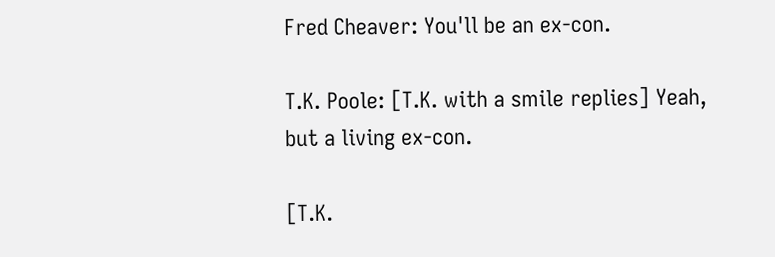Fred Cheaver: You'll be an ex-con.

T.K. Poole: [T.K. with a smile replies] Yeah, but a living ex-con.

[T.K.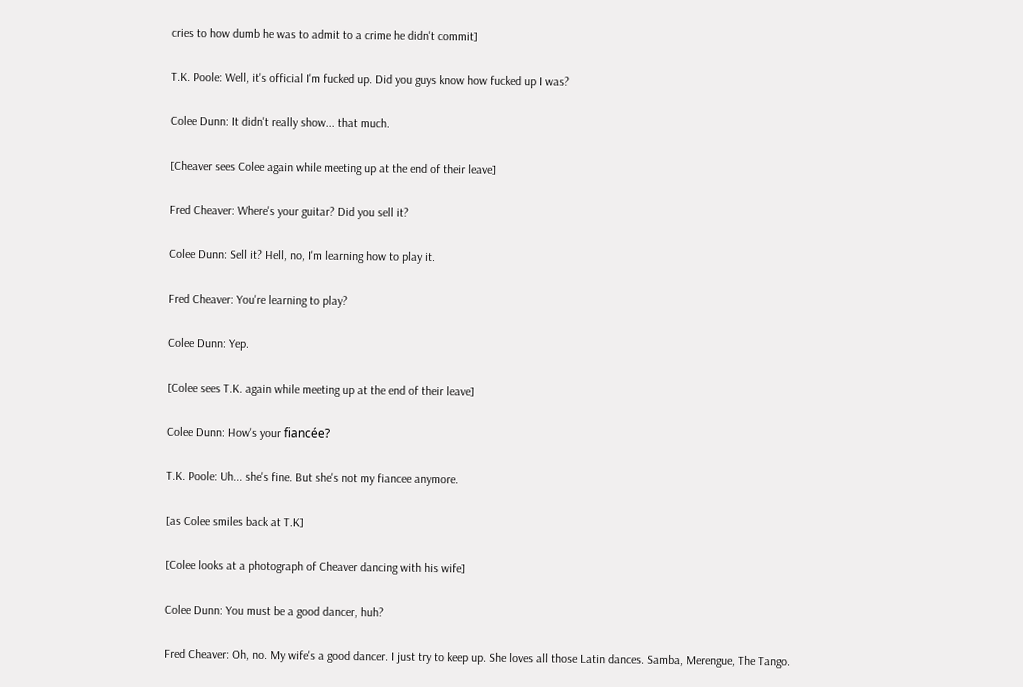cries to how dumb he was to admit to a crime he didn't commit]

T.K. Poole: Well, it's official I'm fucked up. Did you guys know how fucked up I was?

Colee Dunn: It didn't really show... that much.

[Cheaver sees Colee again while meeting up at the end of their leave]

Fred Cheaver: Where's your guitar? Did you sell it?

Colee Dunn: Sell it? Hell, no, I'm learning how to play it.

Fred Cheaver: You're learning to play?

Colee Dunn: Yep.

[Colee sees T.K. again while meeting up at the end of their leave]

Colee Dunn: How's your fiancée?

T.K. Poole: Uh... she's fine. But she's not my fiancee anymore.

[as Colee smiles back at T.K]

[Colee looks at a photograph of Cheaver dancing with his wife]

Colee Dunn: You must be a good dancer, huh?

Fred Cheaver: Oh, no. My wife's a good dancer. I just try to keep up. She loves all those Latin dances. Samba, Merengue, The Tango.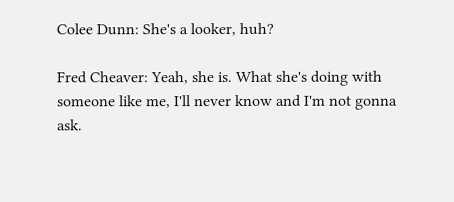Colee Dunn: She's a looker, huh?

Fred Cheaver: Yeah, she is. What she's doing with someone like me, I'll never know and I'm not gonna ask.